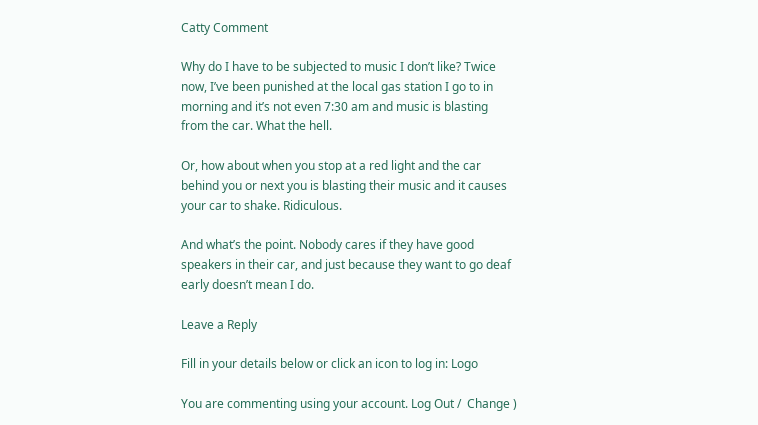Catty Comment

Why do I have to be subjected to music I don’t like? Twice now, I’ve been punished at the local gas station I go to in morning and it’s not even 7:30 am and music is blasting from the car. What the hell.

Or, how about when you stop at a red light and the car behind you or next you is blasting their music and it causes your car to shake. Ridiculous.

And what’s the point. Nobody cares if they have good speakers in their car, and just because they want to go deaf early doesn’t mean I do.

Leave a Reply

Fill in your details below or click an icon to log in: Logo

You are commenting using your account. Log Out /  Change )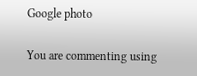Google photo

You are commenting using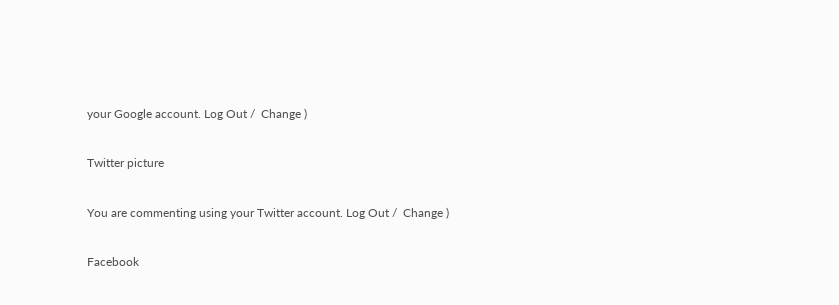your Google account. Log Out /  Change )

Twitter picture

You are commenting using your Twitter account. Log Out /  Change )

Facebook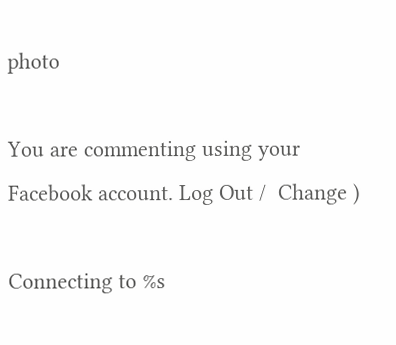photo

You are commenting using your Facebook account. Log Out /  Change )

Connecting to %s